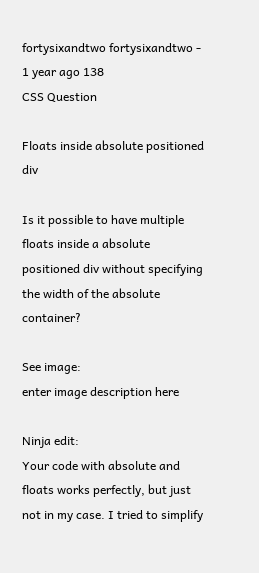fortysixandtwo fortysixandtwo - 1 year ago 138
CSS Question

Floats inside absolute positioned div

Is it possible to have multiple floats inside a absolute positioned div without specifying the width of the absolute container?

See image:
enter image description here

Ninja edit:
Your code with absolute and floats works perfectly, but just not in my case. I tried to simplify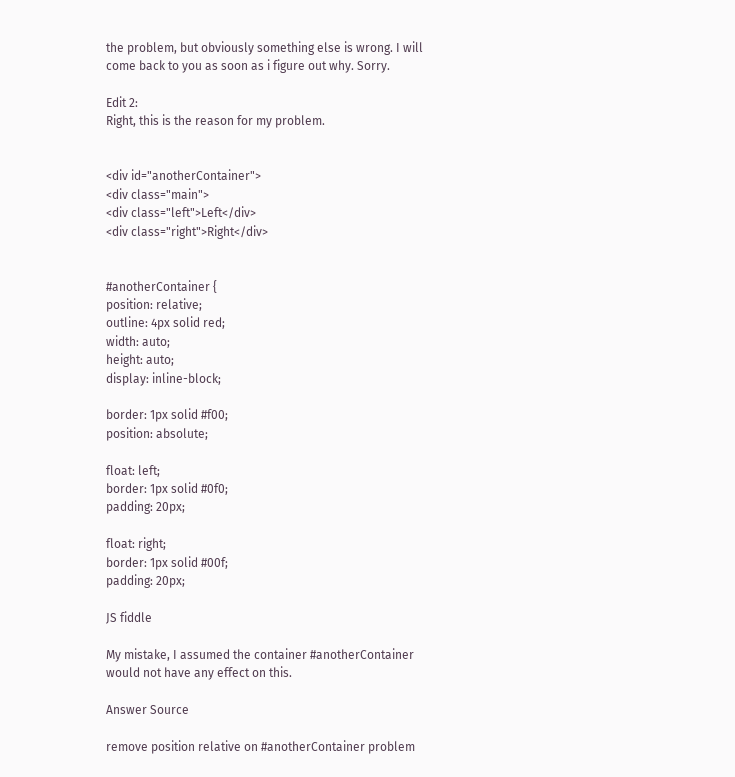the problem, but obviously something else is wrong. I will come back to you as soon as i figure out why. Sorry.

Edit 2:
Right, this is the reason for my problem.


<div id="anotherContainer">
<div class="main">
<div class="left">Left</div>
<div class="right">Right</div>


#anotherContainer {
position: relative;
outline: 4px solid red;
width: auto;
height: auto;
display: inline-block;

border: 1px solid #f00;
position: absolute;

float: left;
border: 1px solid #0f0;
padding: 20px;

float: right;
border: 1px solid #00f;
padding: 20px;

JS fiddle

My mistake, I assumed the container #anotherContainer would not have any effect on this.

Answer Source

remove position relative on #anotherContainer problem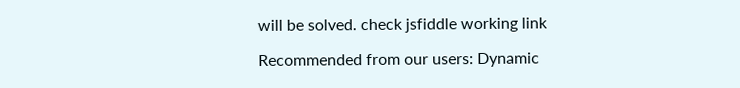will be solved. check jsfiddle working link

Recommended from our users: Dynamic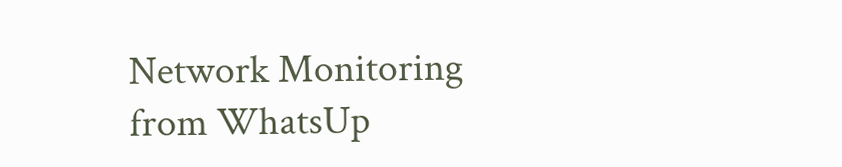Network Monitoring from WhatsUp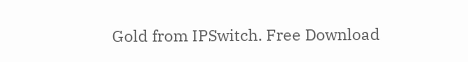Gold from IPSwitch. Free Download